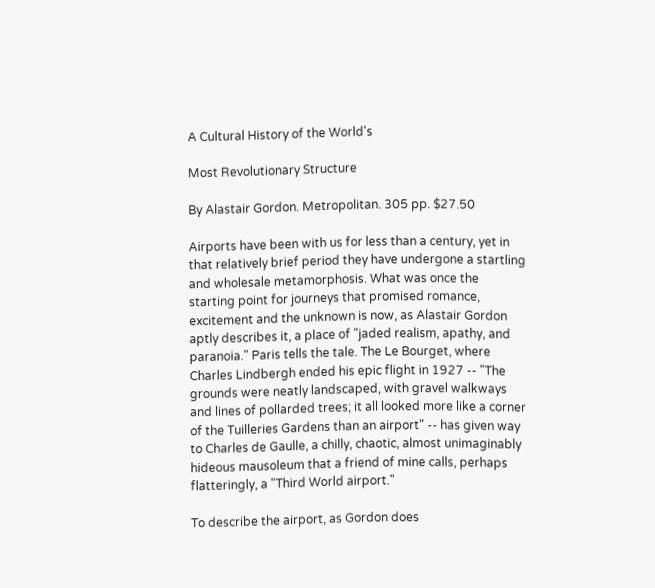A Cultural History of the World's

Most Revolutionary Structure

By Alastair Gordon. Metropolitan. 305 pp. $27.50

Airports have been with us for less than a century, yet in that relatively brief period they have undergone a startling and wholesale metamorphosis. What was once the starting point for journeys that promised romance, excitement and the unknown is now, as Alastair Gordon aptly describes it, a place of "jaded realism, apathy, and paranoia." Paris tells the tale. The Le Bourget, where Charles Lindbergh ended his epic flight in 1927 -- "The grounds were neatly landscaped, with gravel walkways and lines of pollarded trees; it all looked more like a corner of the Tuilleries Gardens than an airport" -- has given way to Charles de Gaulle, a chilly, chaotic, almost unimaginably hideous mausoleum that a friend of mine calls, perhaps flatteringly, a "Third World airport."

To describe the airport, as Gordon does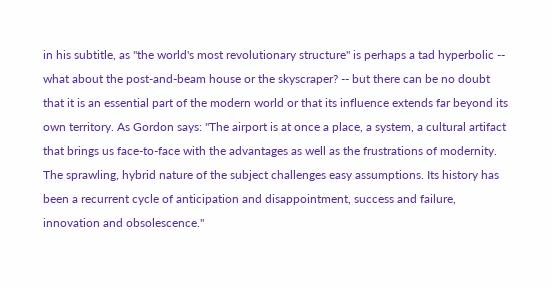in his subtitle, as "the world's most revolutionary structure" is perhaps a tad hyperbolic -- what about the post-and-beam house or the skyscraper? -- but there can be no doubt that it is an essential part of the modern world or that its influence extends far beyond its own territory. As Gordon says: "The airport is at once a place, a system, a cultural artifact that brings us face-to-face with the advantages as well as the frustrations of modernity. The sprawling, hybrid nature of the subject challenges easy assumptions. Its history has been a recurrent cycle of anticipation and disappointment, success and failure, innovation and obsolescence."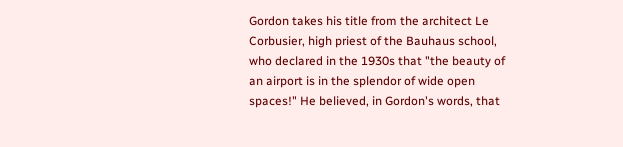Gordon takes his title from the architect Le Corbusier, high priest of the Bauhaus school, who declared in the 1930s that "the beauty of an airport is in the splendor of wide open spaces!" He believed, in Gordon's words, that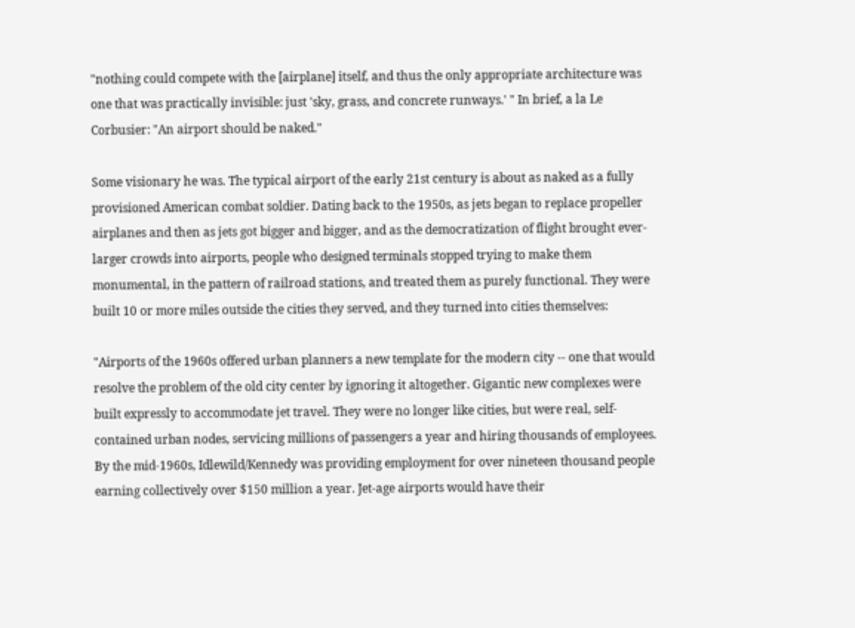"nothing could compete with the [airplane] itself, and thus the only appropriate architecture was one that was practically invisible: just 'sky, grass, and concrete runways.' " In brief, a la Le Corbusier: "An airport should be naked."

Some visionary he was. The typical airport of the early 21st century is about as naked as a fully provisioned American combat soldier. Dating back to the 1950s, as jets began to replace propeller airplanes and then as jets got bigger and bigger, and as the democratization of flight brought ever-larger crowds into airports, people who designed terminals stopped trying to make them monumental, in the pattern of railroad stations, and treated them as purely functional. They were built 10 or more miles outside the cities they served, and they turned into cities themselves:

"Airports of the 1960s offered urban planners a new template for the modern city -- one that would resolve the problem of the old city center by ignoring it altogether. Gigantic new complexes were built expressly to accommodate jet travel. They were no longer like cities, but were real, self-contained urban nodes, servicing millions of passengers a year and hiring thousands of employees. By the mid-1960s, Idlewild/Kennedy was providing employment for over nineteen thousand people earning collectively over $150 million a year. Jet-age airports would have their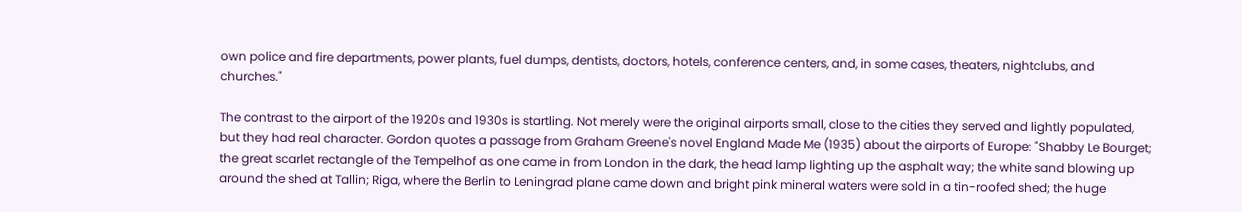own police and fire departments, power plants, fuel dumps, dentists, doctors, hotels, conference centers, and, in some cases, theaters, nightclubs, and churches."

The contrast to the airport of the 1920s and 1930s is startling. Not merely were the original airports small, close to the cities they served and lightly populated, but they had real character. Gordon quotes a passage from Graham Greene's novel England Made Me (1935) about the airports of Europe: "Shabby Le Bourget; the great scarlet rectangle of the Tempelhof as one came in from London in the dark, the head lamp lighting up the asphalt way; the white sand blowing up around the shed at Tallin; Riga, where the Berlin to Leningrad plane came down and bright pink mineral waters were sold in a tin-roofed shed; the huge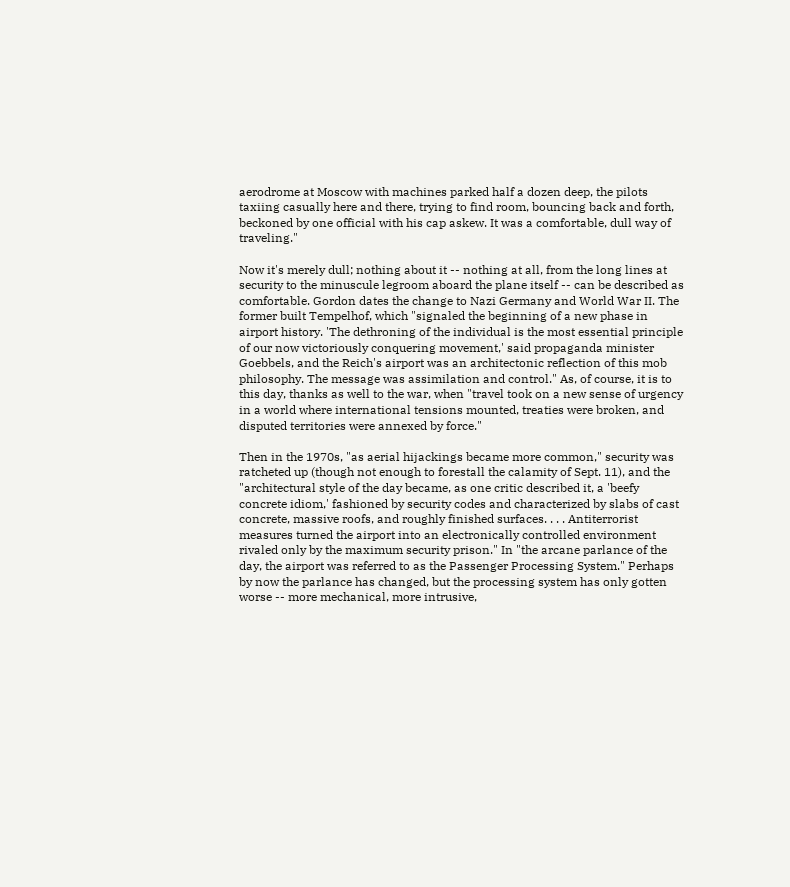aerodrome at Moscow with machines parked half a dozen deep, the pilots taxiing casually here and there, trying to find room, bouncing back and forth, beckoned by one official with his cap askew. It was a comfortable, dull way of traveling."

Now it's merely dull; nothing about it -- nothing at all, from the long lines at security to the minuscule legroom aboard the plane itself -- can be described as comfortable. Gordon dates the change to Nazi Germany and World War II. The former built Tempelhof, which "signaled the beginning of a new phase in airport history. 'The dethroning of the individual is the most essential principle of our now victoriously conquering movement,' said propaganda minister Goebbels, and the Reich's airport was an architectonic reflection of this mob philosophy. The message was assimilation and control." As, of course, it is to this day, thanks as well to the war, when "travel took on a new sense of urgency in a world where international tensions mounted, treaties were broken, and disputed territories were annexed by force."

Then in the 1970s, "as aerial hijackings became more common," security was ratcheted up (though not enough to forestall the calamity of Sept. 11), and the "architectural style of the day became, as one critic described it, a 'beefy concrete idiom,' fashioned by security codes and characterized by slabs of cast concrete, massive roofs, and roughly finished surfaces. . . . Antiterrorist measures turned the airport into an electronically controlled environment rivaled only by the maximum security prison." In "the arcane parlance of the day, the airport was referred to as the Passenger Processing System." Perhaps by now the parlance has changed, but the processing system has only gotten worse -- more mechanical, more intrusive,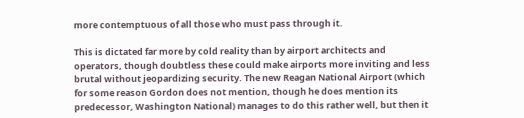more contemptuous of all those who must pass through it.

This is dictated far more by cold reality than by airport architects and operators, though doubtless these could make airports more inviting and less brutal without jeopardizing security. The new Reagan National Airport (which for some reason Gordon does not mention, though he does mention its predecessor, Washington National) manages to do this rather well, but then it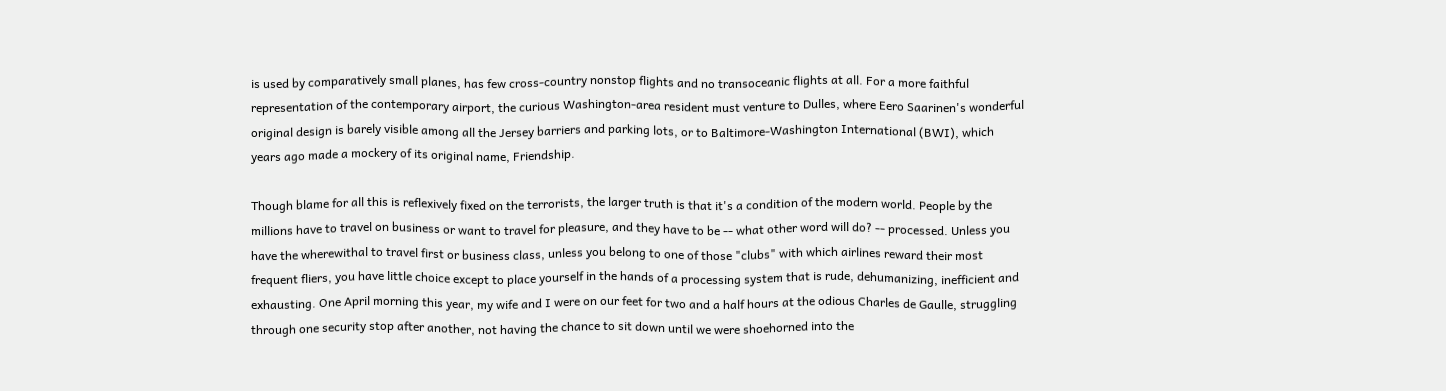is used by comparatively small planes, has few cross-country nonstop flights and no transoceanic flights at all. For a more faithful representation of the contemporary airport, the curious Washington-area resident must venture to Dulles, where Eero Saarinen's wonderful original design is barely visible among all the Jersey barriers and parking lots, or to Baltimore-Washington International (BWI), which years ago made a mockery of its original name, Friendship.

Though blame for all this is reflexively fixed on the terrorists, the larger truth is that it's a condition of the modern world. People by the millions have to travel on business or want to travel for pleasure, and they have to be -- what other word will do? -- processed. Unless you have the wherewithal to travel first or business class, unless you belong to one of those "clubs" with which airlines reward their most frequent fliers, you have little choice except to place yourself in the hands of a processing system that is rude, dehumanizing, inefficient and exhausting. One April morning this year, my wife and I were on our feet for two and a half hours at the odious Charles de Gaulle, struggling through one security stop after another, not having the chance to sit down until we were shoehorned into the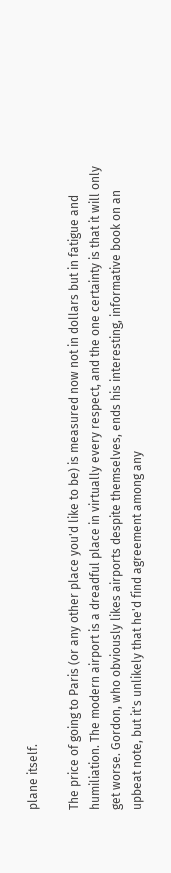plane itself.

The price of going to Paris (or any other place you'd like to be) is measured now not in dollars but in fatigue and humiliation. The modern airport is a dreadful place in virtually every respect, and the one certainty is that it will only get worse. Gordon, who obviously likes airports despite themselves, ends his interesting, informative book on an upbeat note, but it's unlikely that he'd find agreement among any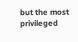but the most privileged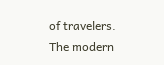of travelers. The modern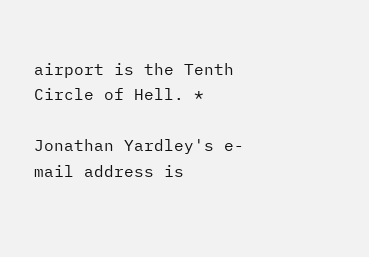airport is the Tenth Circle of Hell. *

Jonathan Yardley's e-mail address is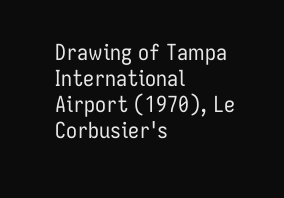Drawing of Tampa International Airport (1970), Le Corbusier's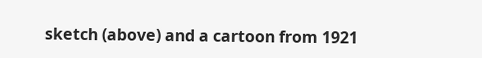sketch (above) and a cartoon from 1921